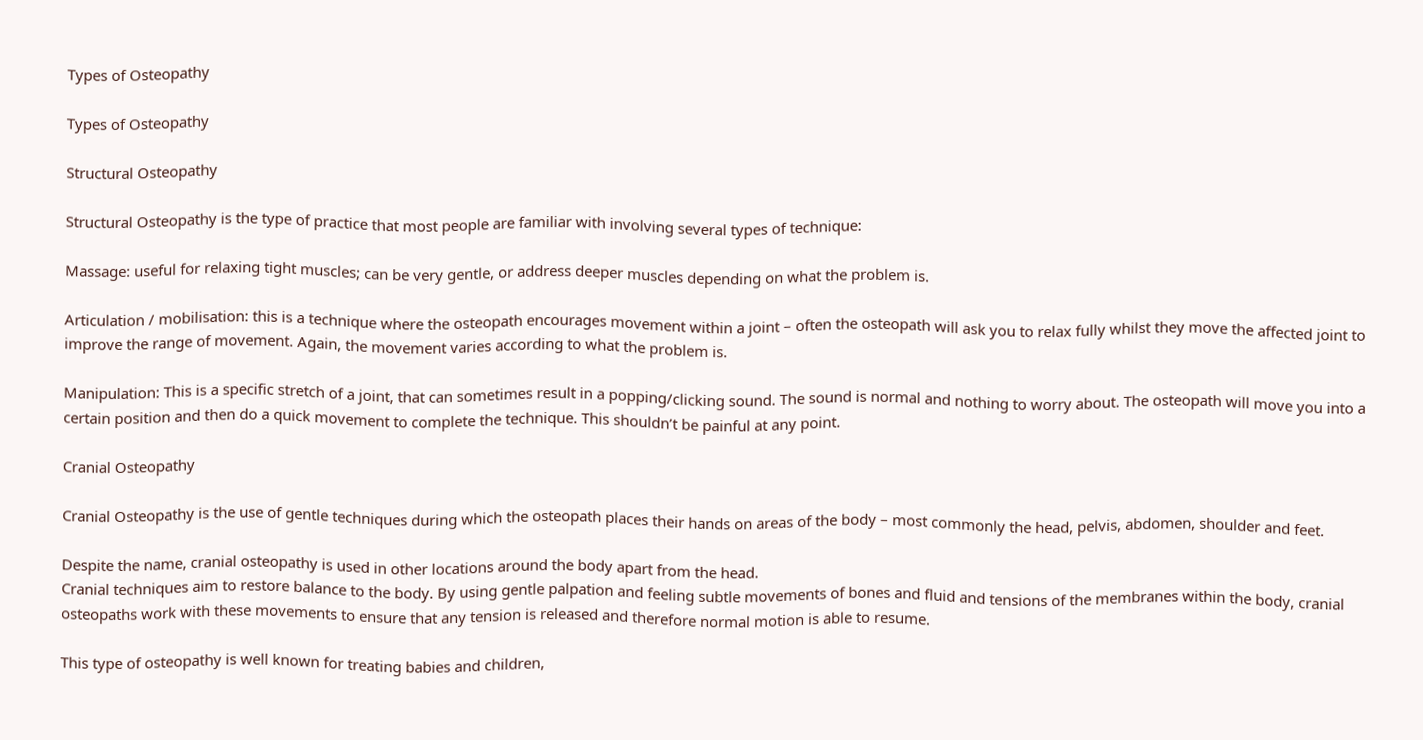Types of Osteopathy

Types of Osteopathy

Structural Osteopathy

Structural Osteopathy is the type of practice that most people are familiar with involving several types of technique:

Massage: useful for relaxing tight muscles; can be very gentle, or address deeper muscles depending on what the problem is.

Articulation / mobilisation: this is a technique where the osteopath encourages movement within a joint – often the osteopath will ask you to relax fully whilst they move the affected joint to improve the range of movement. Again, the movement varies according to what the problem is.

Manipulation: This is a specific stretch of a joint, that can sometimes result in a popping/clicking sound. The sound is normal and nothing to worry about. The osteopath will move you into a certain position and then do a quick movement to complete the technique. This shouldn’t be painful at any point.

Cranial Osteopathy

Cranial Osteopathy is the use of gentle techniques during which the osteopath places their hands on areas of the body – most commonly the head, pelvis, abdomen, shoulder and feet.

Despite the name, cranial osteopathy is used in other locations around the body apart from the head.
Cranial techniques aim to restore balance to the body. By using gentle palpation and feeling subtle movements of bones and fluid and tensions of the membranes within the body, cranial osteopaths work with these movements to ensure that any tension is released and therefore normal motion is able to resume.

This type of osteopathy is well known for treating babies and children,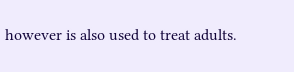however is also used to treat adults.